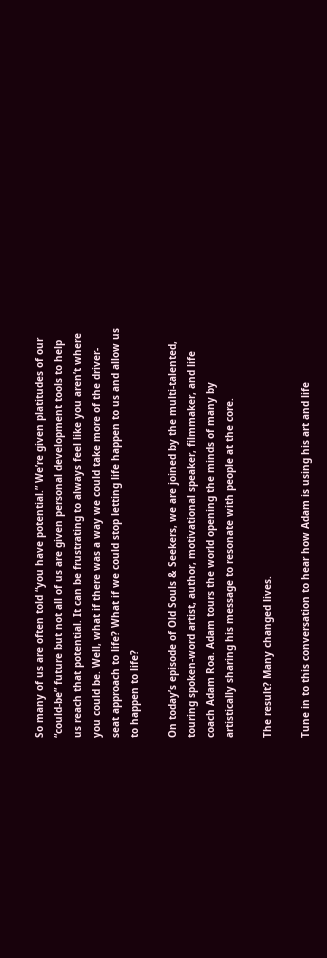So many of us are often told “you have potential.” We’re given platitudes of our “could-be” future but not all of us are given personal development tools to help us reach that potential. It can be frustrating to always feel like you aren’t where you could be. Well, what if there was a way we could take more of the driver-seat approach to life? What if we could stop letting life happen to us and allow us to happen to life?

On today’s episode of Old Souls & Seekers, we are joined by the multi-talented, touring spoken-word artist, author, motivational speaker, filmmaker, and life coach Adam Roa. Adam tours the world opening the minds of many by artistically sharing his message to resonate with people at the core.

The result? Many changed lives.

Tune in to this conversation to hear how Adam is using his art and life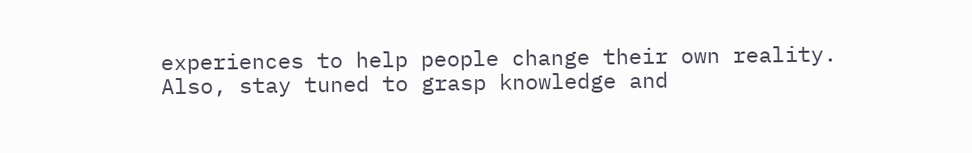experiences to help people change their own reality. Also, stay tuned to grasp knowledge and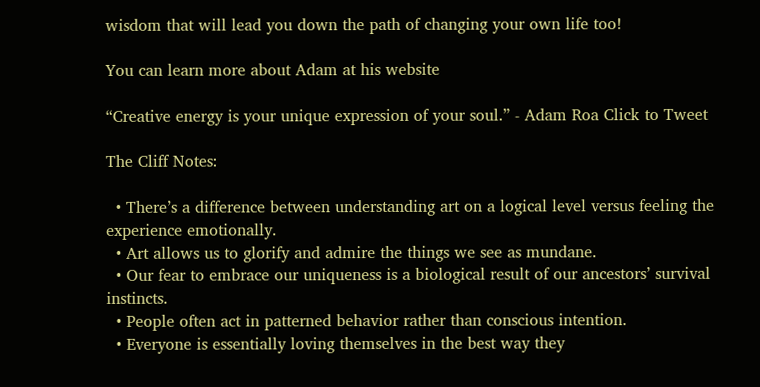wisdom that will lead you down the path of changing your own life too!

You can learn more about Adam at his website

“Creative energy is your unique expression of your soul.” - Adam Roa Click to Tweet

The Cliff Notes:

  • There’s a difference between understanding art on a logical level versus feeling the experience emotionally.
  • Art allows us to glorify and admire the things we see as mundane.
  • Our fear to embrace our uniqueness is a biological result of our ancestors’ survival instincts.
  • People often act in patterned behavior rather than conscious intention.
  • Everyone is essentially loving themselves in the best way they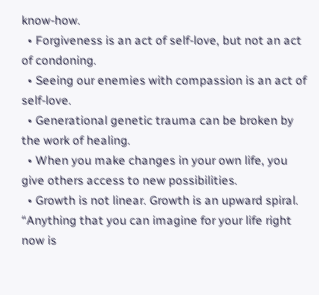know-how.
  • Forgiveness is an act of self-love, but not an act of condoning.
  • Seeing our enemies with compassion is an act of self-love.
  • Generational genetic trauma can be broken by the work of healing.
  • When you make changes in your own life, you give others access to new possibilities.
  • Growth is not linear. Growth is an upward spiral.
“Anything that you can imagine for your life right now is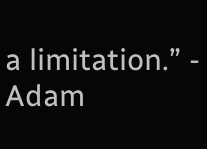a limitation.” - Adam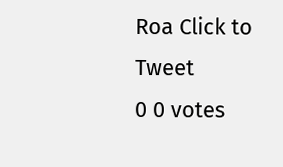Roa Click to Tweet
0 0 votes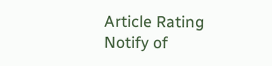Article Rating
Notify of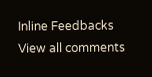Inline Feedbacks
View all comments